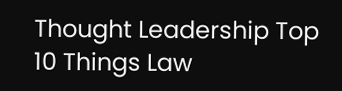Thought Leadership Top 10 Things Law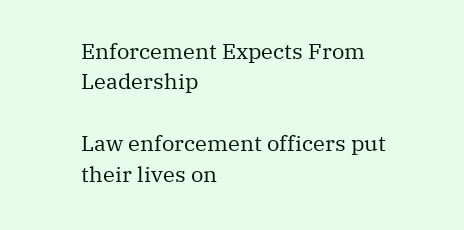Enforcement Expects From Leadership

Law enforcement officers put their lives on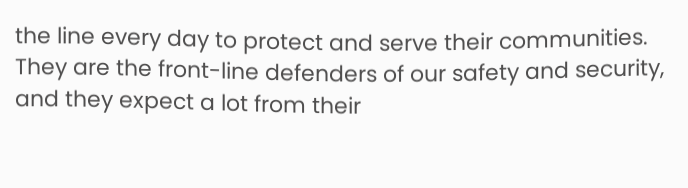the line every day to protect and serve their communities. They are the front-line defenders of our safety and security, and they expect a lot from their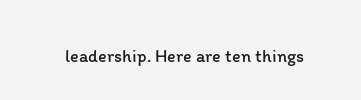leadership. Here are ten things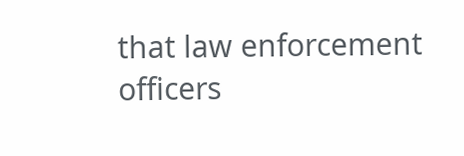that law enforcement officers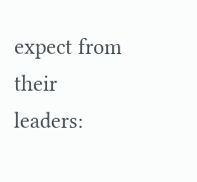expect from their leaders: